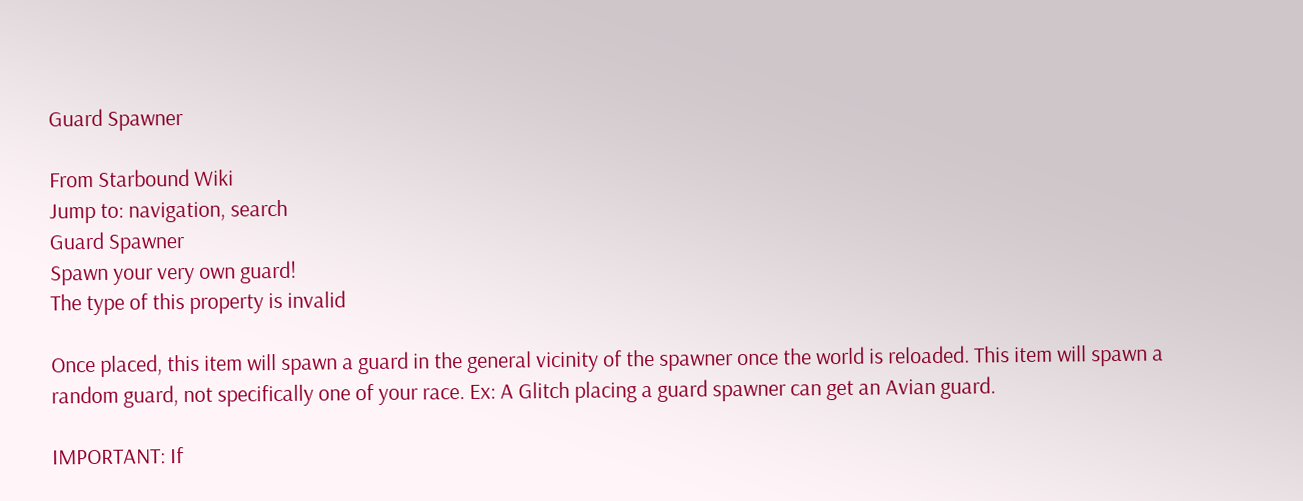Guard Spawner

From Starbound Wiki
Jump to: navigation, search
Guard Spawner
Spawn your very own guard!
The type of this property is invalid

Once placed, this item will spawn a guard in the general vicinity of the spawner once the world is reloaded. This item will spawn a random guard, not specifically one of your race. Ex: A Glitch placing a guard spawner can get an Avian guard.

IMPORTANT: If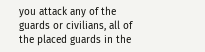you attack any of the guards or civilians, all of the placed guards in the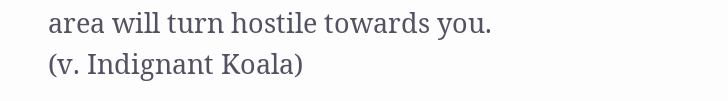area will turn hostile towards you. (v. Indignant Koala)